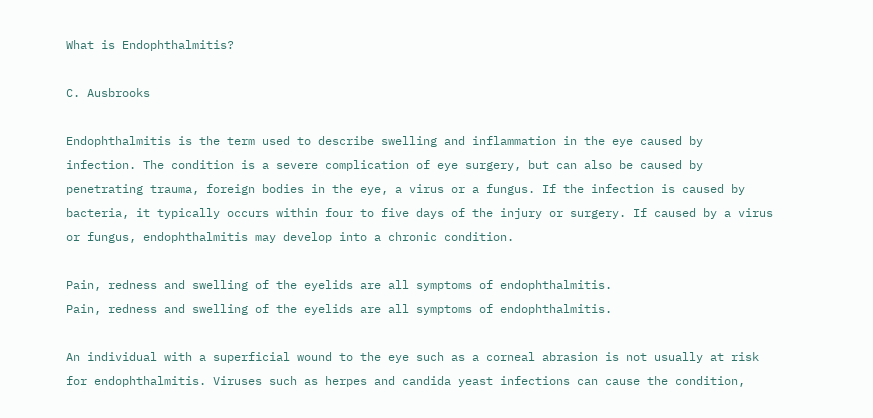What is Endophthalmitis?

C. Ausbrooks

Endophthalmitis is the term used to describe swelling and inflammation in the eye caused by infection. The condition is a severe complication of eye surgery, but can also be caused by penetrating trauma, foreign bodies in the eye, a virus or a fungus. If the infection is caused by bacteria, it typically occurs within four to five days of the injury or surgery. If caused by a virus or fungus, endophthalmitis may develop into a chronic condition.

Pain, redness and swelling of the eyelids are all symptoms of endophthalmitis.
Pain, redness and swelling of the eyelids are all symptoms of endophthalmitis.

An individual with a superficial wound to the eye such as a corneal abrasion is not usually at risk for endophthalmitis. Viruses such as herpes and candida yeast infections can cause the condition,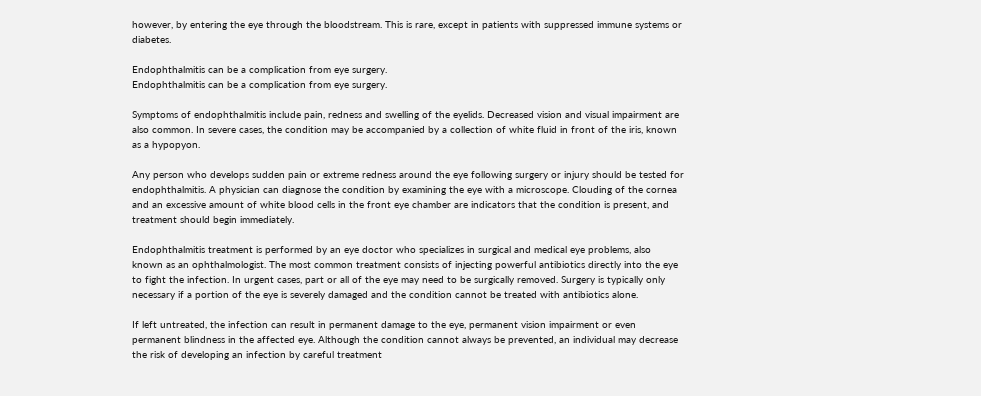however, by entering the eye through the bloodstream. This is rare, except in patients with suppressed immune systems or diabetes.

Endophthalmitis can be a complication from eye surgery.
Endophthalmitis can be a complication from eye surgery.

Symptoms of endophthalmitis include pain, redness and swelling of the eyelids. Decreased vision and visual impairment are also common. In severe cases, the condition may be accompanied by a collection of white fluid in front of the iris, known as a hypopyon.

Any person who develops sudden pain or extreme redness around the eye following surgery or injury should be tested for endophthalmitis. A physician can diagnose the condition by examining the eye with a microscope. Clouding of the cornea and an excessive amount of white blood cells in the front eye chamber are indicators that the condition is present, and treatment should begin immediately.

Endophthalmitis treatment is performed by an eye doctor who specializes in surgical and medical eye problems, also known as an ophthalmologist. The most common treatment consists of injecting powerful antibiotics directly into the eye to fight the infection. In urgent cases, part or all of the eye may need to be surgically removed. Surgery is typically only necessary if a portion of the eye is severely damaged and the condition cannot be treated with antibiotics alone.

If left untreated, the infection can result in permanent damage to the eye, permanent vision impairment or even permanent blindness in the affected eye. Although the condition cannot always be prevented, an individual may decrease the risk of developing an infection by careful treatment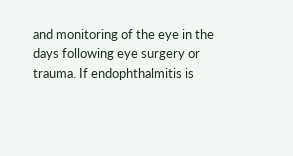and monitoring of the eye in the days following eye surgery or trauma. If endophthalmitis is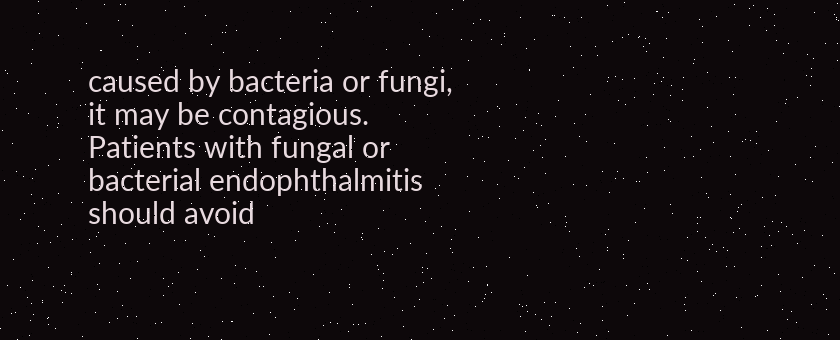caused by bacteria or fungi, it may be contagious. Patients with fungal or bacterial endophthalmitis should avoid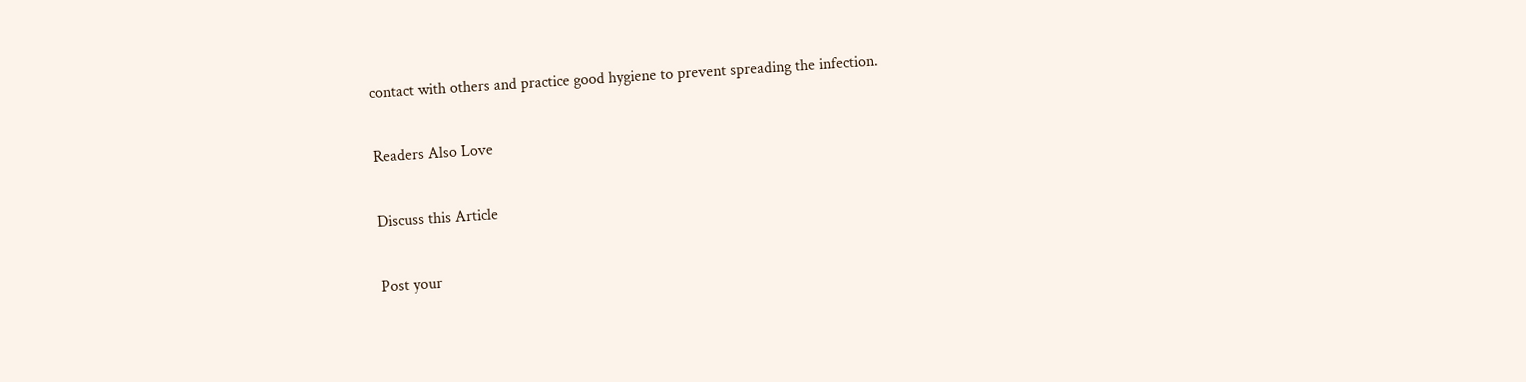contact with others and practice good hygiene to prevent spreading the infection.

Readers Also Love

Discuss this Article

Post your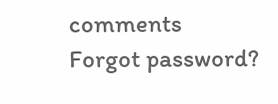comments
Forgot password?